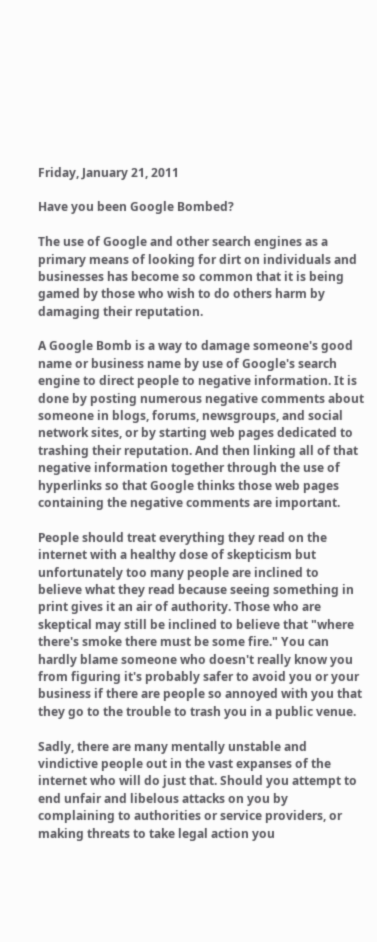Friday, January 21, 2011

Have you been Google Bombed?

The use of Google and other search engines as a primary means of looking for dirt on individuals and businesses has become so common that it is being gamed by those who wish to do others harm by damaging their reputation.

A Google Bomb is a way to damage someone's good name or business name by use of Google's search engine to direct people to negative information. It is done by posting numerous negative comments about someone in blogs, forums, newsgroups, and social network sites, or by starting web pages dedicated to trashing their reputation. And then linking all of that negative information together through the use of hyperlinks so that Google thinks those web pages containing the negative comments are important.

People should treat everything they read on the internet with a healthy dose of skepticism but unfortunately too many people are inclined to believe what they read because seeing something in print gives it an air of authority. Those who are skeptical may still be inclined to believe that "where there's smoke there must be some fire." You can hardly blame someone who doesn't really know you from figuring it's probably safer to avoid you or your business if there are people so annoyed with you that they go to the trouble to trash you in a public venue.

Sadly, there are many mentally unstable and vindictive people out in the vast expanses of the internet who will do just that. Should you attempt to end unfair and libelous attacks on you by complaining to authorities or service providers, or making threats to take legal action you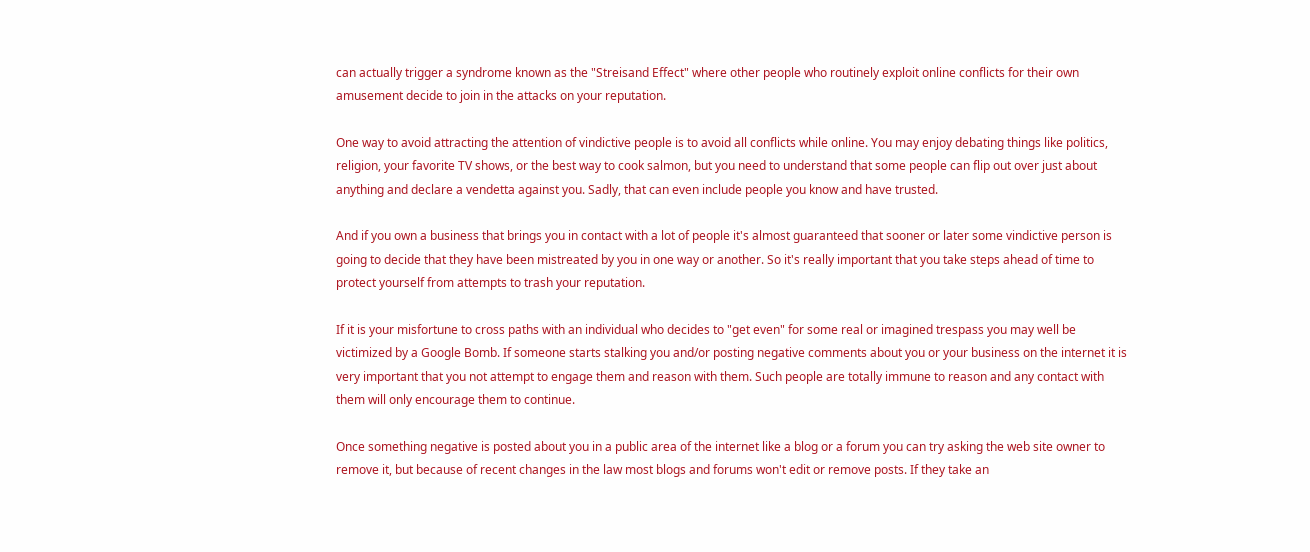can actually trigger a syndrome known as the "Streisand Effect" where other people who routinely exploit online conflicts for their own amusement decide to join in the attacks on your reputation.

One way to avoid attracting the attention of vindictive people is to avoid all conflicts while online. You may enjoy debating things like politics, religion, your favorite TV shows, or the best way to cook salmon, but you need to understand that some people can flip out over just about anything and declare a vendetta against you. Sadly, that can even include people you know and have trusted.

And if you own a business that brings you in contact with a lot of people it's almost guaranteed that sooner or later some vindictive person is going to decide that they have been mistreated by you in one way or another. So it's really important that you take steps ahead of time to protect yourself from attempts to trash your reputation.

If it is your misfortune to cross paths with an individual who decides to "get even" for some real or imagined trespass you may well be victimized by a Google Bomb. If someone starts stalking you and/or posting negative comments about you or your business on the internet it is very important that you not attempt to engage them and reason with them. Such people are totally immune to reason and any contact with them will only encourage them to continue.

Once something negative is posted about you in a public area of the internet like a blog or a forum you can try asking the web site owner to remove it, but because of recent changes in the law most blogs and forums won't edit or remove posts. If they take an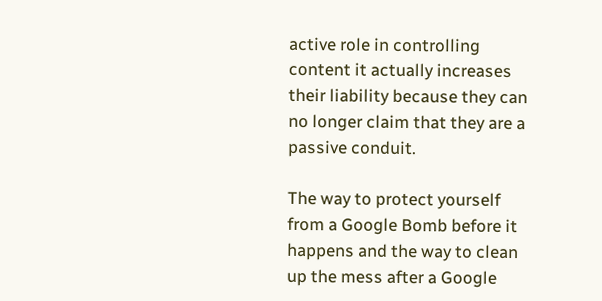active role in controlling content it actually increases their liability because they can no longer claim that they are a passive conduit.

The way to protect yourself from a Google Bomb before it happens and the way to clean up the mess after a Google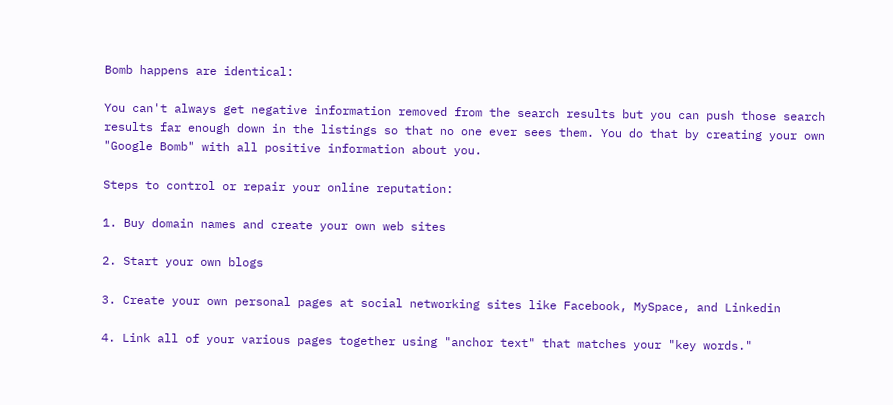Bomb happens are identical:

You can't always get negative information removed from the search results but you can push those search results far enough down in the listings so that no one ever sees them. You do that by creating your own "Google Bomb" with all positive information about you.

Steps to control or repair your online reputation:

1. Buy domain names and create your own web sites

2. Start your own blogs

3. Create your own personal pages at social networking sites like Facebook, MySpace, and Linkedin

4. Link all of your various pages together using "anchor text" that matches your "key words."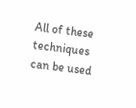All of these techniques can be used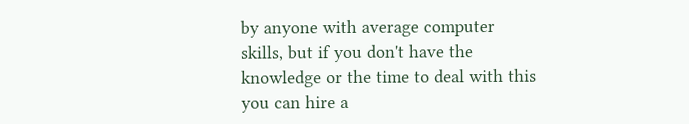by anyone with average computer skills, but if you don't have the knowledge or the time to deal with this you can hire a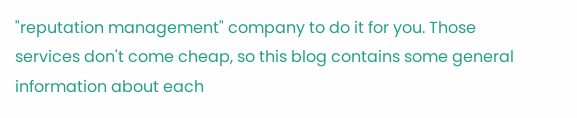"reputation management" company to do it for you. Those services don't come cheap, so this blog contains some general information about each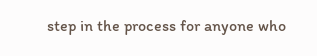step in the process for anyone who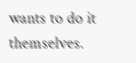wants to do it themselves.